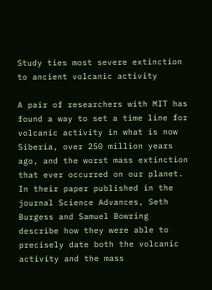Study ties most severe extinction to ancient volcanic activity

A pair of researchers with MIT has found a way to set a time line for volcanic activity in what is now Siberia, over 250 million years ago, and the worst mass extinction that ever occurred on our planet. In their paper published in the journal Science Advances, Seth Burgess and Samuel Bowring describe how they were able to precisely date both the volcanic activity and the mass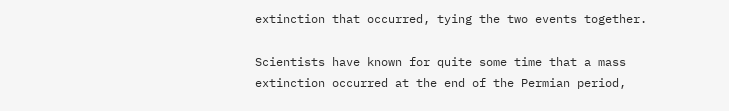extinction that occurred, tying the two events together.

Scientists have known for quite some time that a mass extinction occurred at the end of the Permian period,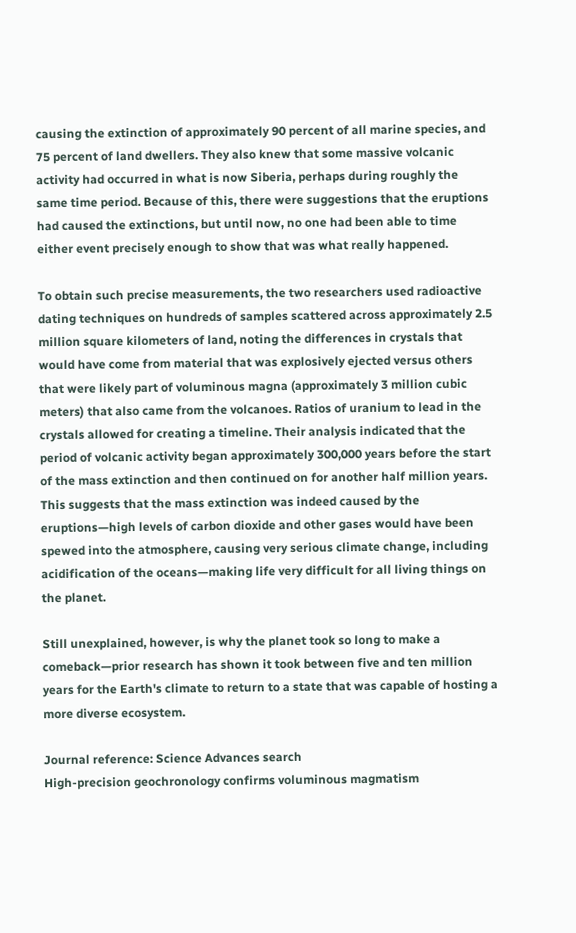causing the extinction of approximately 90 percent of all marine species, and 75 percent of land dwellers. They also knew that some massive volcanic activity had occurred in what is now Siberia, perhaps during roughly the same time period. Because of this, there were suggestions that the eruptions had caused the extinctions, but until now, no one had been able to time either event precisely enough to show that was what really happened.

To obtain such precise measurements, the two researchers used radioactive dating techniques on hundreds of samples scattered across approximately 2.5 million square kilometers of land, noting the differences in crystals that would have come from material that was explosively ejected versus others that were likely part of voluminous magna (approximately 3 million cubic meters) that also came from the volcanoes. Ratios of uranium to lead in the crystals allowed for creating a timeline. Their analysis indicated that the period of volcanic activity began approximately 300,000 years before the start of the mass extinction and then continued on for another half million years. This suggests that the mass extinction was indeed caused by the eruptions—high levels of carbon dioxide and other gases would have been spewed into the atmosphere, causing very serious climate change, including acidification of the oceans—making life very difficult for all living things on the planet.

Still unexplained, however, is why the planet took so long to make a comeback—prior research has shown it took between five and ten million years for the Earth's climate to return to a state that was capable of hosting a more diverse ecosystem.

Journal reference: Science Advances search
High-precision geochronology confirms voluminous magmatism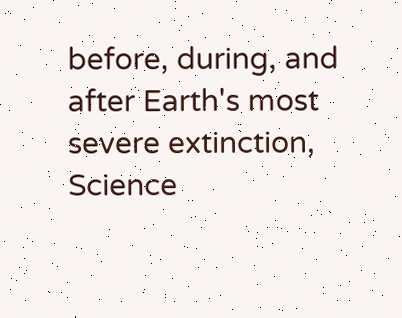before, during, and after Earth's most severe extinction, Science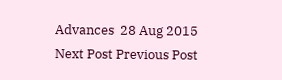Advances  28 Aug 2015
Next Post Previous Post